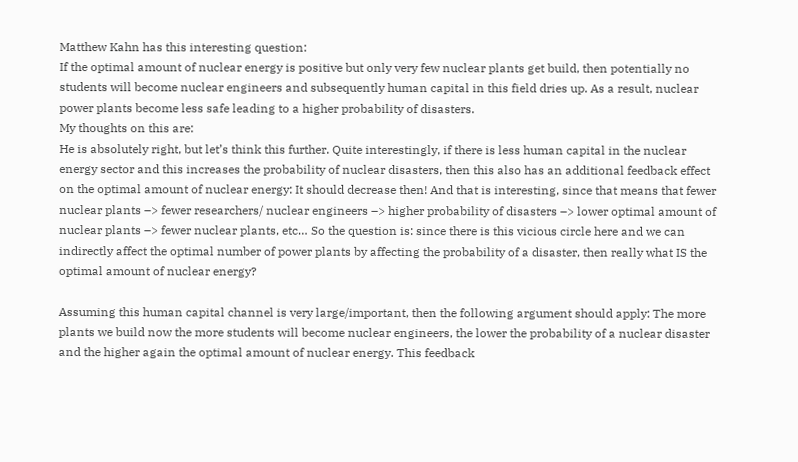Matthew Kahn has this interesting question:
If the optimal amount of nuclear energy is positive but only very few nuclear plants get build, then potentially no students will become nuclear engineers and subsequently human capital in this field dries up. As a result, nuclear power plants become less safe leading to a higher probability of disasters.
My thoughts on this are:
He is absolutely right, but let’s think this further. Quite interestingly, if there is less human capital in the nuclear energy sector and this increases the probability of nuclear disasters, then this also has an additional feedback effect on the optimal amount of nuclear energy: It should decrease then! And that is interesting, since that means that fewer nuclear plants –> fewer researchers/ nuclear engineers –> higher probability of disasters –> lower optimal amount of nuclear plants –> fewer nuclear plants, etc… So the question is: since there is this vicious circle here and we can indirectly affect the optimal number of power plants by affecting the probability of a disaster, then really what IS the optimal amount of nuclear energy?

Assuming this human capital channel is very large/important, then the following argument should apply: The more plants we build now the more students will become nuclear engineers, the lower the probability of a nuclear disaster and the higher again the optimal amount of nuclear energy. This feedback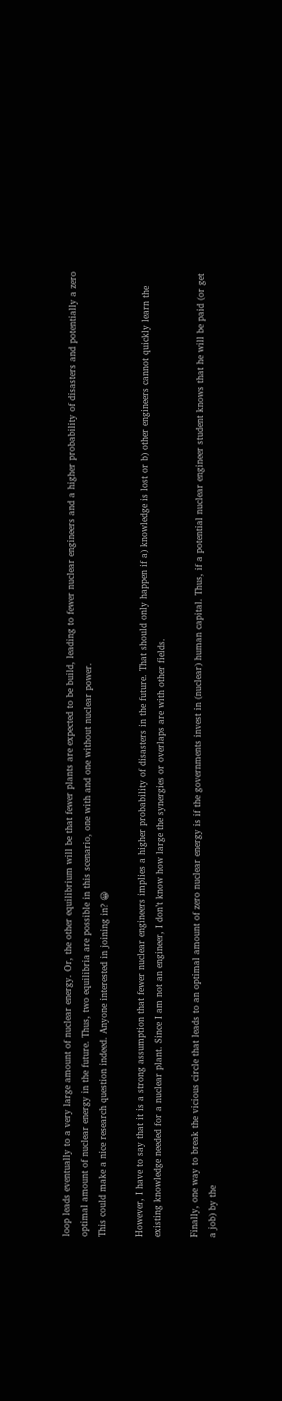loop leads eventually to a very large amount of nuclear energy. Or, the other equilibrium will be that fewer plants are expected to be build, leading to fewer nuclear engineers and a higher probability of disasters and potentially a zero optimal amount of nuclear energy in the future. Thus, two equilibria are possible in this scenario, one with and one without nuclear power.
This could make a nice research question indeed. Anyone interested in joining in? 😀

However, I have to say that it is a strong assumption that fewer nuclear engineers implies a higher probability of disasters in the future. That should only happen if a) knowledge is lost or b) other engineers cannot quickly learn the existing knowledge needed for a nuclear plant. Since I am not an engineer, I don’t know how large the synergies or overlaps are with other fields.

Finally, one way to break the vicious circle that leads to an optimal amount of zero nuclear energy is if the governments invest in (nuclear) human capital. Thus, if a potential nuclear engineer student knows that he will be paid (or get a job) by the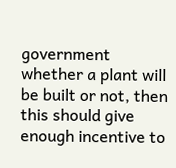government whether a plant will be built or not, then this should give enough incentive to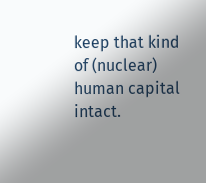keep that kind of (nuclear) human capital intact.